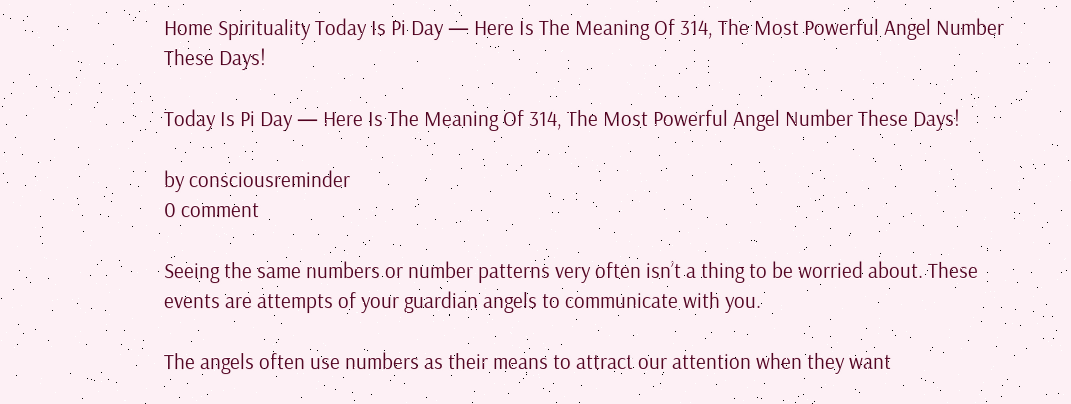Home Spirituality Today Is Pi Day — Here Is The Meaning Of 314, The Most Powerful Angel Number These Days!

Today Is Pi Day — Here Is The Meaning Of 314, The Most Powerful Angel Number These Days!

by consciousreminder
0 comment

Seeing the same numbers or number patterns very often isn’t a thing to be worried about. These events are attempts of your guardian angels to communicate with you.

The angels often use numbers as their means to attract our attention when they want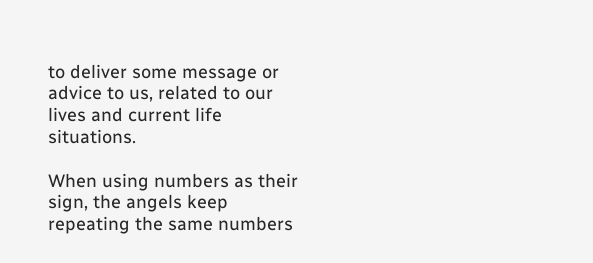to deliver some message or advice to us, related to our lives and current life situations.

When using numbers as their sign, the angels keep repeating the same numbers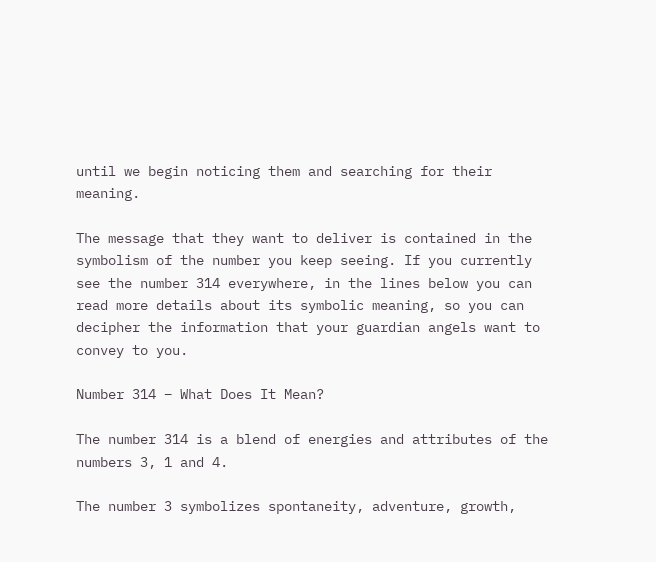until we begin noticing them and searching for their meaning.

The message that they want to deliver is contained in the symbolism of the number you keep seeing. If you currently see the number 314 everywhere, in the lines below you can read more details about its symbolic meaning, so you can decipher the information that your guardian angels want to convey to you.

Number 314 – What Does It Mean?

The number 314 is a blend of energies and attributes of the numbers 3, 1 and 4.

The number 3 symbolizes spontaneity, adventure, growth,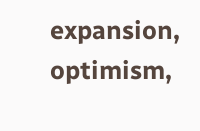expansion, optimism,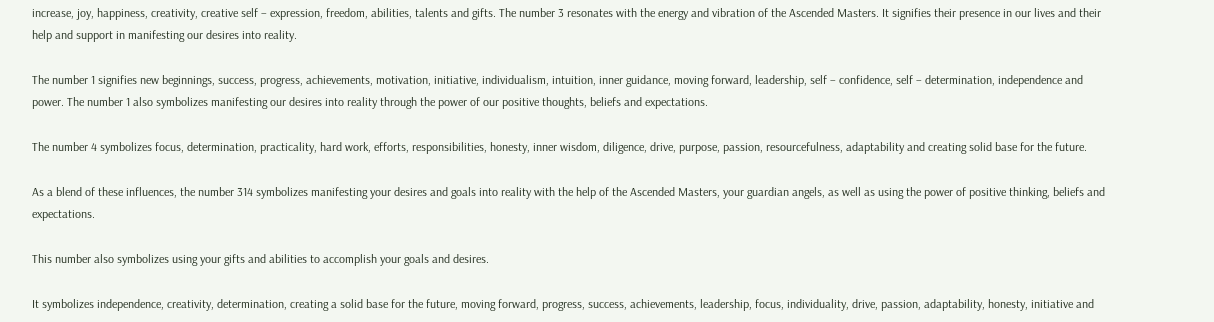increase, joy, happiness, creativity, creative self – expression, freedom, abilities, talents and gifts. The number 3 resonates with the energy and vibration of the Ascended Masters. It signifies their presence in our lives and their help and support in manifesting our desires into reality.

The number 1 signifies new beginnings, success, progress, achievements, motivation, initiative, individualism, intuition, inner guidance, moving forward, leadership, self – confidence, self – determination, independence and power. The number 1 also symbolizes manifesting our desires into reality through the power of our positive thoughts, beliefs and expectations.

The number 4 symbolizes focus, determination, practicality, hard work, efforts, responsibilities, honesty, inner wisdom, diligence, drive, purpose, passion, resourcefulness, adaptability and creating solid base for the future.

As a blend of these influences, the number 314 symbolizes manifesting your desires and goals into reality with the help of the Ascended Masters, your guardian angels, as well as using the power of positive thinking, beliefs and expectations.

This number also symbolizes using your gifts and abilities to accomplish your goals and desires.

It symbolizes independence, creativity, determination, creating a solid base for the future, moving forward, progress, success, achievements, leadership, focus, individuality, drive, passion, adaptability, honesty, initiative and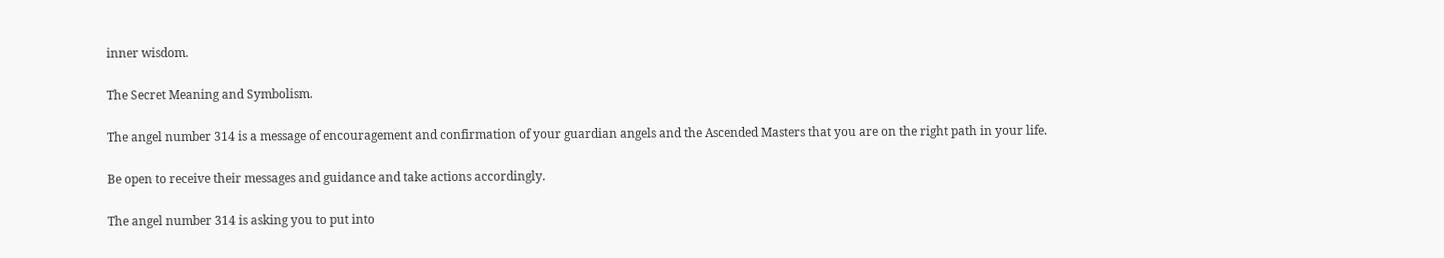inner wisdom.

The Secret Meaning and Symbolism.

The angel number 314 is a message of encouragement and confirmation of your guardian angels and the Ascended Masters that you are on the right path in your life.

Be open to receive their messages and guidance and take actions accordingly.

The angel number 314 is asking you to put into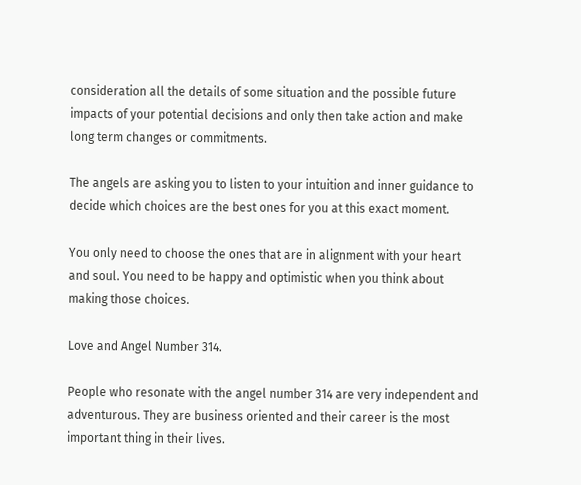consideration all the details of some situation and the possible future impacts of your potential decisions and only then take action and make long term changes or commitments.

The angels are asking you to listen to your intuition and inner guidance to decide which choices are the best ones for you at this exact moment.

You only need to choose the ones that are in alignment with your heart and soul. You need to be happy and optimistic when you think about making those choices.

Love and Angel Number 314.

People who resonate with the angel number 314 are very independent and adventurous. They are business oriented and their career is the most important thing in their lives.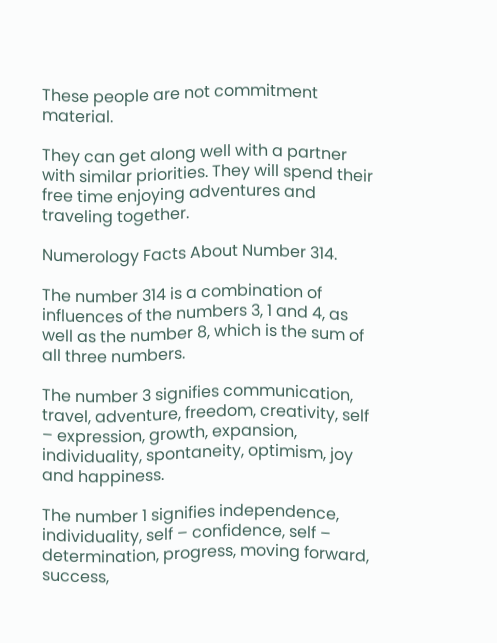These people are not commitment material.

They can get along well with a partner with similar priorities. They will spend their free time enjoying adventures and traveling together.

Numerology Facts About Number 314.

The number 314 is a combination of influences of the numbers 3, 1 and 4, as well as the number 8, which is the sum of all three numbers.

The number 3 signifies communication, travel, adventure, freedom, creativity, self – expression, growth, expansion, individuality, spontaneity, optimism, joy and happiness.

The number 1 signifies independence, individuality, self – confidence, self – determination, progress, moving forward, success,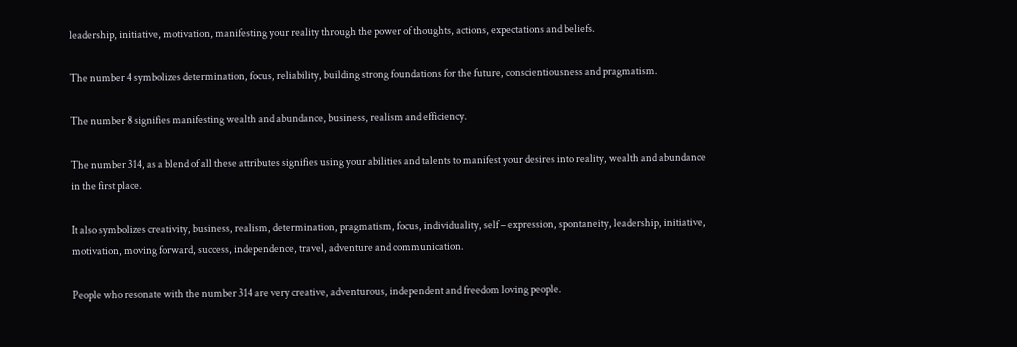leadership, initiative, motivation, manifesting your reality through the power of thoughts, actions, expectations and beliefs.

The number 4 symbolizes determination, focus, reliability, building strong foundations for the future, conscientiousness and pragmatism.

The number 8 signifies manifesting wealth and abundance, business, realism and efficiency.

The number 314, as a blend of all these attributes signifies using your abilities and talents to manifest your desires into reality, wealth and abundance in the first place.

It also symbolizes creativity, business, realism, determination, pragmatism, focus, individuality, self – expression, spontaneity, leadership, initiative, motivation, moving forward, success, independence, travel, adventure and communication.

People who resonate with the number 314 are very creative, adventurous, independent and freedom loving people.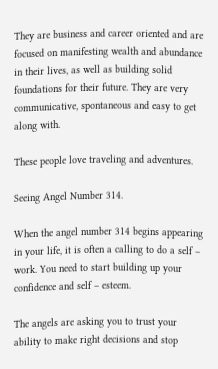They are business and career oriented and are focused on manifesting wealth and abundance in their lives, as well as building solid foundations for their future. They are very communicative, spontaneous and easy to get along with.

These people love traveling and adventures.

Seeing Angel Number 314.

When the angel number 314 begins appearing in your life, it is often a calling to do a self – work. You need to start building up your confidence and self – esteem.

The angels are asking you to trust your ability to make right decisions and stop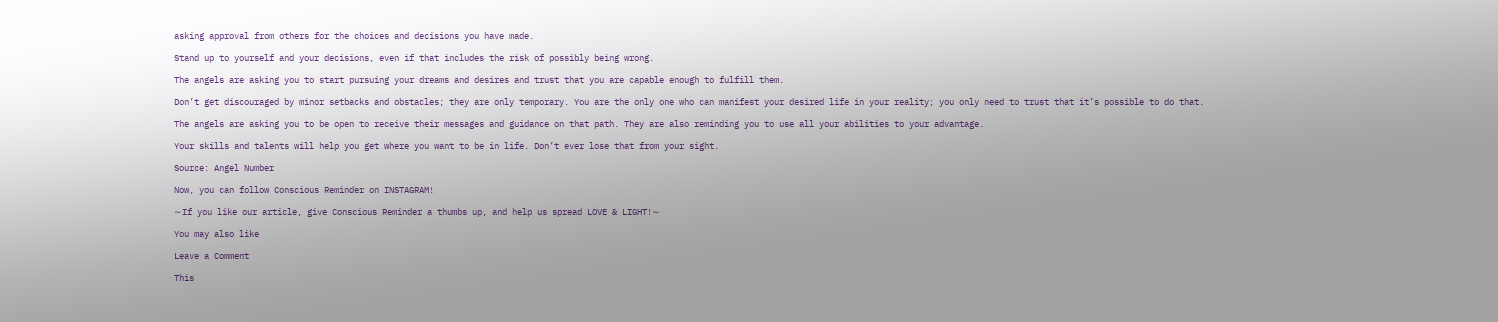asking approval from others for the choices and decisions you have made.

Stand up to yourself and your decisions, even if that includes the risk of possibly being wrong.

The angels are asking you to start pursuing your dreams and desires and trust that you are capable enough to fulfill them.

Don’t get discouraged by minor setbacks and obstacles; they are only temporary. You are the only one who can manifest your desired life in your reality; you only need to trust that it’s possible to do that.

The angels are asking you to be open to receive their messages and guidance on that path. They are also reminding you to use all your abilities to your advantage.

Your skills and talents will help you get where you want to be in life. Don’t ever lose that from your sight.

Source: Angel Number

Now, you can follow Conscious Reminder on INSTAGRAM!

∼If you like our article, give Conscious Reminder a thumbs up, and help us spread LOVE & LIGHT!∼

You may also like

Leave a Comment

This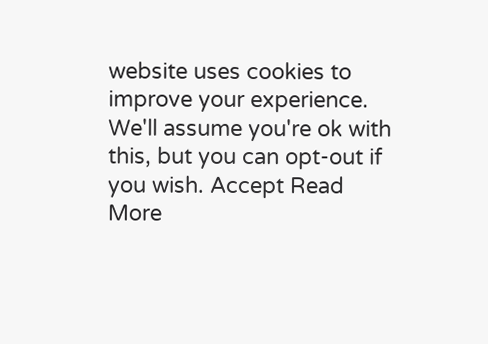website uses cookies to improve your experience. We'll assume you're ok with this, but you can opt-out if you wish. Accept Read More